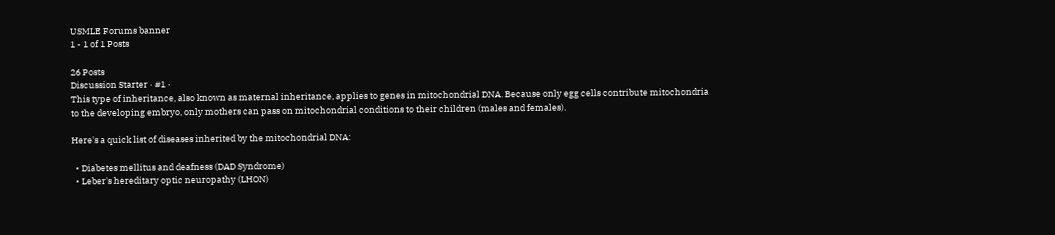USMLE Forums banner
1 - 1 of 1 Posts

26 Posts
Discussion Starter · #1 ·
This type of inheritance, also known as maternal inheritance, applies to genes in mitochondrial DNA. Because only egg cells contribute mitochondria to the developing embryo, only mothers can pass on mitochondrial conditions to their children (males and females).

Here's a quick list of diseases inherited by the mitochondrial DNA:

  • Diabetes mellitus and deafness (DAD Syndrome)
  • Leber's hereditary optic neuropathy (LHON)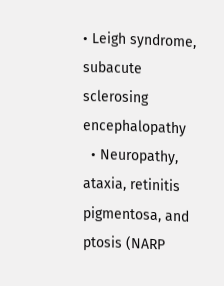• Leigh syndrome, subacute sclerosing encephalopathy
  • Neuropathy, ataxia, retinitis pigmentosa, and ptosis (NARP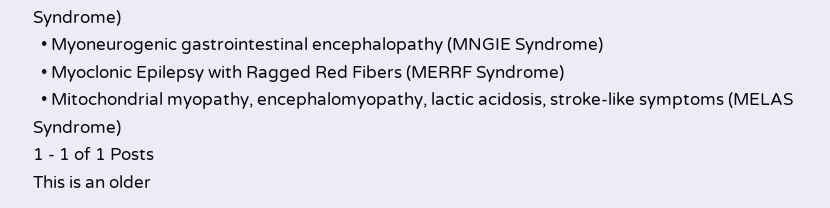Syndrome)
  • Myoneurogenic gastrointestinal encephalopathy (MNGIE Syndrome)
  • Myoclonic Epilepsy with Ragged Red Fibers (MERRF Syndrome)
  • Mitochondrial myopathy, encephalomyopathy, lactic acidosis, stroke-like symptoms (MELAS Syndrome)
1 - 1 of 1 Posts
This is an older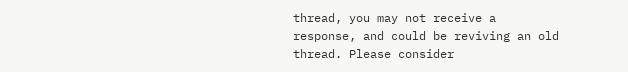thread, you may not receive a response, and could be reviving an old thread. Please consider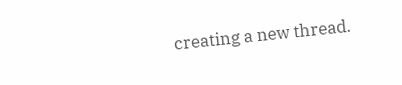creating a new thread.